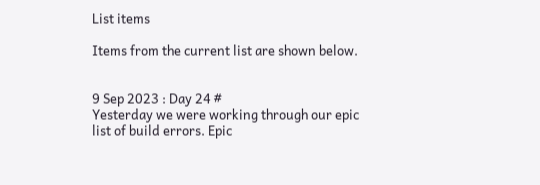List items

Items from the current list are shown below.


9 Sep 2023 : Day 24 #
Yesterday we were working through our epic list of build errors. Epic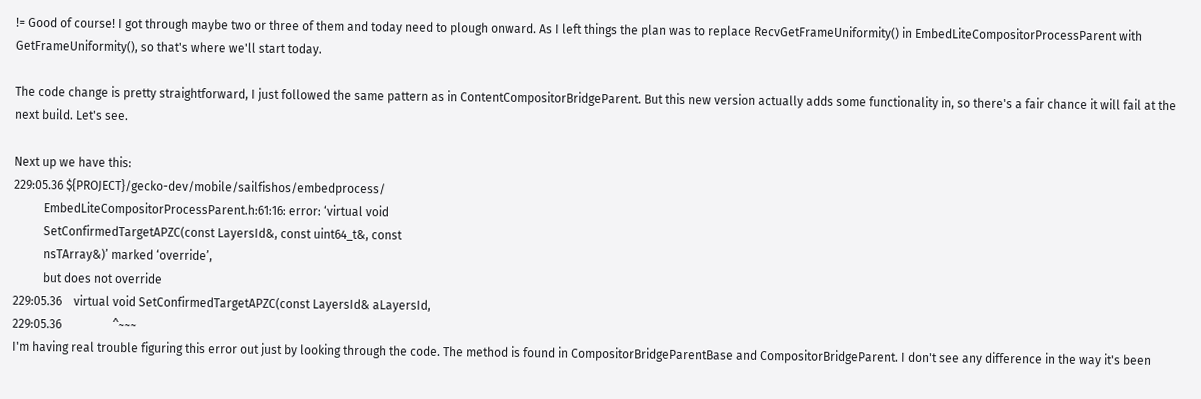!= Good of course! I got through maybe two or three of them and today need to plough onward. As I left things the plan was to replace RecvGetFrameUniformity() in EmbedLiteCompositorProcessParent with GetFrameUniformity(), so that's where we'll start today.

The code change is pretty straightforward, I just followed the same pattern as in ContentCompositorBridgeParent. But this new version actually adds some functionality in, so there's a fair chance it will fail at the next build. Let's see.

Next up we have this:
229:05.36 ${PROJECT}/gecko-dev/mobile/sailfishos/embedprocess/
          EmbedLiteCompositorProcessParent.h:61:16: error: ‘virtual void
          SetConfirmedTargetAPZC(const LayersId&, const uint64_t&, const
          nsTArray&)’ marked ‘override’,
          but does not override
229:05.36    virtual void SetConfirmedTargetAPZC(const LayersId& aLayersId,
229:05.36                 ^~~~
I'm having real trouble figuring this error out just by looking through the code. The method is found in CompositorBridgeParentBase and CompositorBridgeParent. I don't see any difference in the way it's been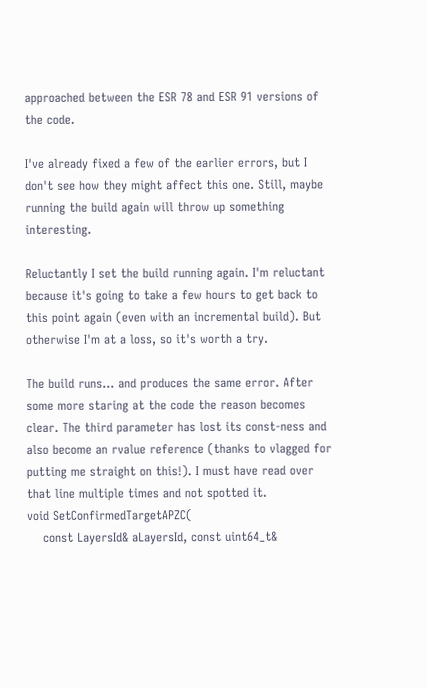approached between the ESR 78 and ESR 91 versions of the code.

I've already fixed a few of the earlier errors, but I don't see how they might affect this one. Still, maybe running the build again will throw up something interesting.

Reluctantly I set the build running again. I'm reluctant because it's going to take a few hours to get back to this point again (even with an incremental build). But otherwise I'm at a loss, so it's worth a try.

The build runs... and produces the same error. After some more staring at the code the reason becomes clear. The third parameter has lost its const-ness and also become an rvalue reference (thanks to vlagged for putting me straight on this!). I must have read over that line multiple times and not spotted it.
void SetConfirmedTargetAPZC(
    const LayersId& aLayersId, const uint64_t&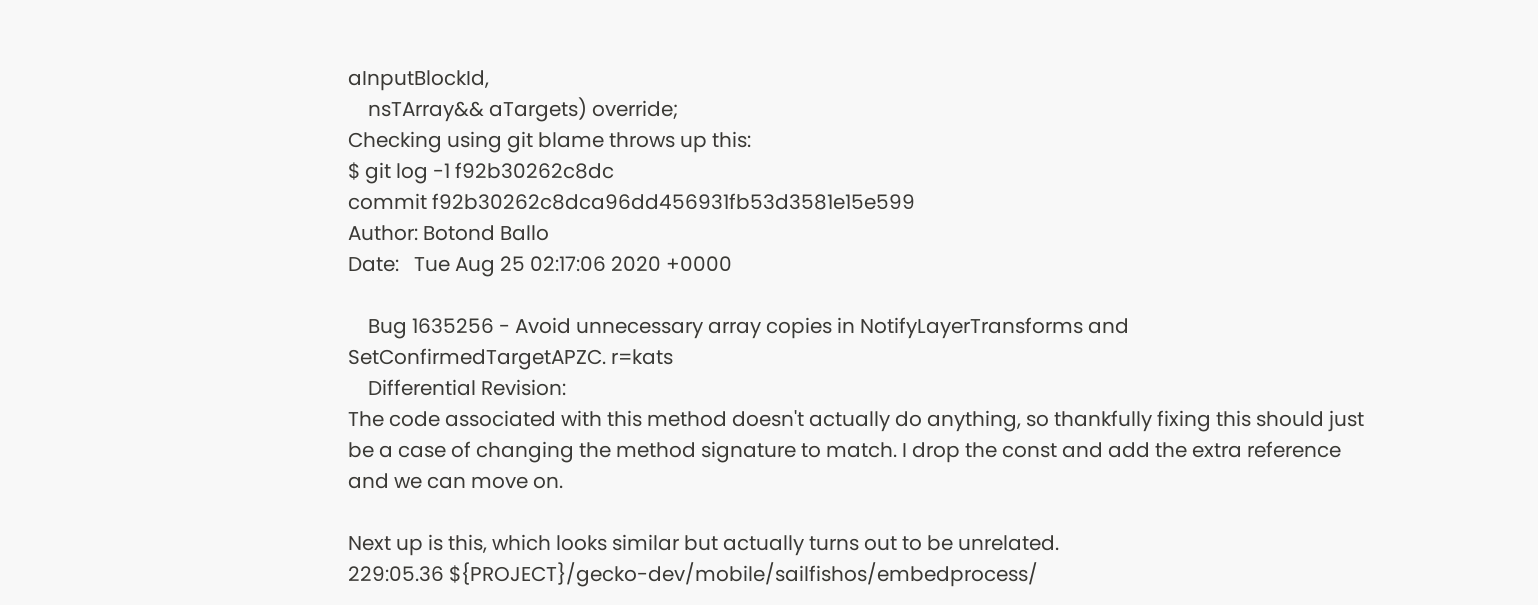aInputBlockId,
    nsTArray&& aTargets) override;
Checking using git blame throws up this:
$ git log -1 f92b30262c8dc
commit f92b30262c8dca96dd456931fb53d3581e15e599
Author: Botond Ballo
Date:   Tue Aug 25 02:17:06 2020 +0000

    Bug 1635256 - Avoid unnecessary array copies in NotifyLayerTransforms and SetConfirmedTargetAPZC. r=kats
    Differential Revision:
The code associated with this method doesn't actually do anything, so thankfully fixing this should just be a case of changing the method signature to match. I drop the const and add the extra reference and we can move on.

Next up is this, which looks similar but actually turns out to be unrelated.
229:05.36 ${PROJECT}/gecko-dev/mobile/sailfishos/embedprocess/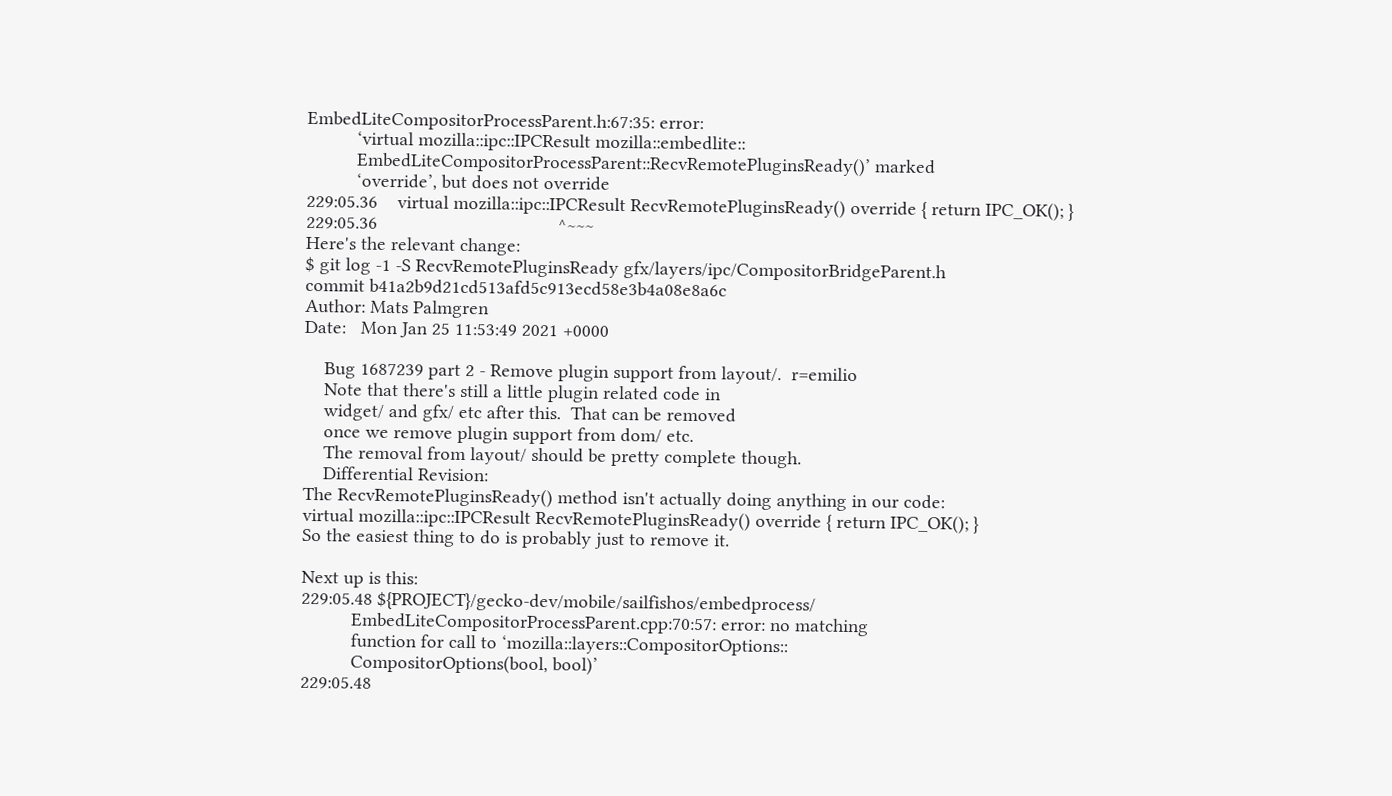EmbedLiteCompositorProcessParent.h:67:35: error:
          ‘virtual mozilla::ipc::IPCResult mozilla::embedlite::
          EmbedLiteCompositorProcessParent::RecvRemotePluginsReady()’ marked
          ‘override’, but does not override
229:05.36    virtual mozilla::ipc::IPCResult RecvRemotePluginsReady() override { return IPC_OK(); }
229:05.36                                    ^~~~
Here's the relevant change:
$ git log -1 -S RecvRemotePluginsReady gfx/layers/ipc/CompositorBridgeParent.h
commit b41a2b9d21cd513afd5c913ecd58e3b4a08e8a6c
Author: Mats Palmgren
Date:   Mon Jan 25 11:53:49 2021 +0000

    Bug 1687239 part 2 - Remove plugin support from layout/.  r=emilio
    Note that there's still a little plugin related code in
    widget/ and gfx/ etc after this.  That can be removed
    once we remove plugin support from dom/ etc.
    The removal from layout/ should be pretty complete though.
    Differential Revision:
The RecvRemotePluginsReady() method isn't actually doing anything in our code:
virtual mozilla::ipc::IPCResult RecvRemotePluginsReady() override { return IPC_OK(); }
So the easiest thing to do is probably just to remove it.

Next up is this:
229:05.48 ${PROJECT}/gecko-dev/mobile/sailfishos/embedprocess/
          EmbedLiteCompositorProcessParent.cpp:70:57: error: no matching
          function for call to ‘mozilla::layers::CompositorOptions::
          CompositorOptions(bool, bool)’
229:05.48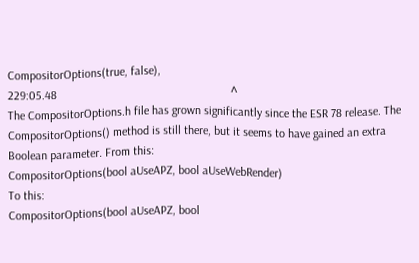CompositorOptions(true, false),
229:05.48                                                          ^
The CompositorOptions.h file has grown significantly since the ESR 78 release. The CompositorOptions() method is still there, but it seems to have gained an extra Boolean parameter. From this:
CompositorOptions(bool aUseAPZ, bool aUseWebRender)
To this:
CompositorOptions(bool aUseAPZ, bool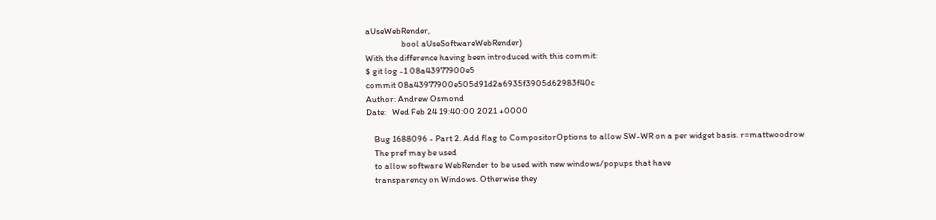aUseWebRender,
                  bool aUseSoftwareWebRender)
With the difference having been introduced with this commit:
$ git log -1 08a43977900e5
commit 08a43977900e505d91d2a6935f3905d62983f40c
Author: Andrew Osmond
Date:   Wed Feb 24 19:40:00 2021 +0000

    Bug 1688096 - Part 2. Add flag to CompositorOptions to allow SW-WR on a per widget basis. r=mattwoodrow
    The pref may be used
    to allow software WebRender to be used with new windows/popups that have
    transparency on Windows. Otherwise they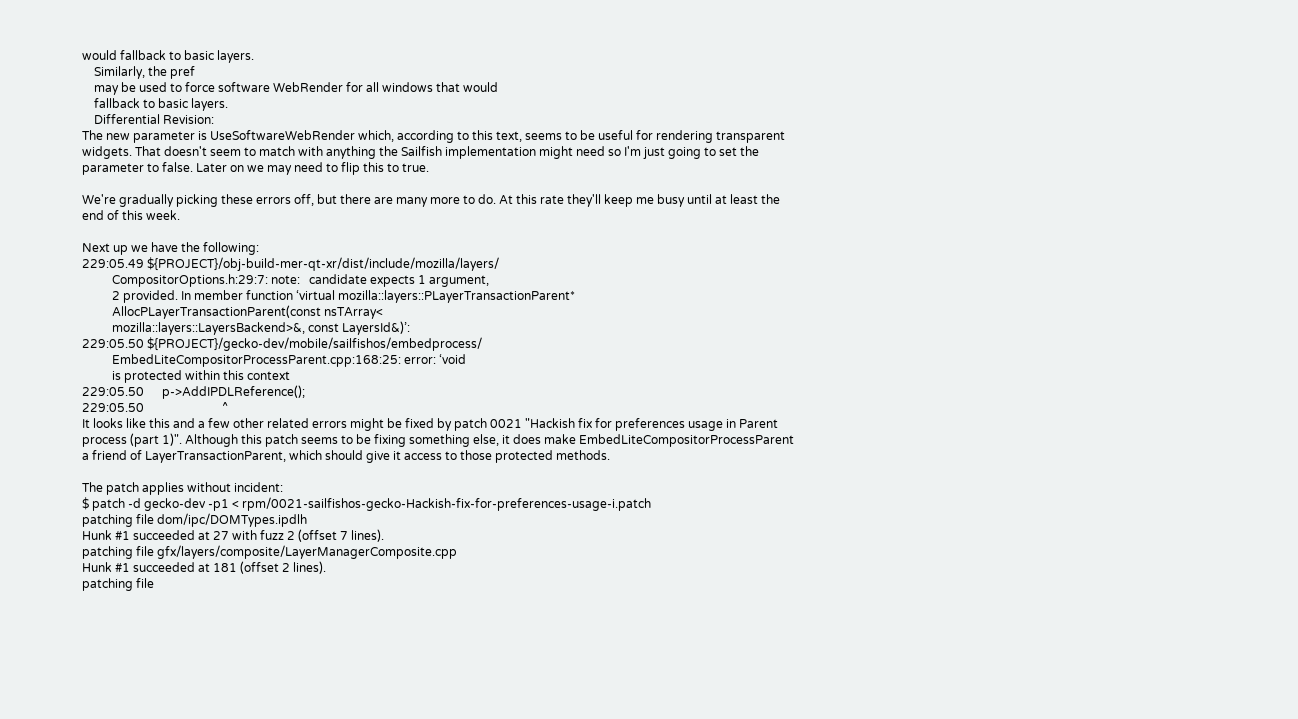would fallback to basic layers.
    Similarly, the pref
    may be used to force software WebRender for all windows that would
    fallback to basic layers.
    Differential Revision:
The new parameter is UseSoftwareWebRender which, according to this text, seems to be useful for rendering transparent widgets. That doesn't seem to match with anything the Sailfish implementation might need so I'm just going to set the parameter to false. Later on we may need to flip this to true.

We're gradually picking these errors off, but there are many more to do. At this rate they'll keep me busy until at least the end of this week.

Next up we have the following:
229:05.49 ${PROJECT}/obj-build-mer-qt-xr/dist/include/mozilla/layers/
          CompositorOptions.h:29:7: note:   candidate expects 1 argument,
          2 provided. In member function ‘virtual mozilla::layers::PLayerTransactionParent*
          AllocPLayerTransactionParent(const nsTArray<
          mozilla::layers::LayersBackend>&, const LayersId&)’:
229:05.50 ${PROJECT}/gecko-dev/mobile/sailfishos/embedprocess/
          EmbedLiteCompositorProcessParent.cpp:168:25: error: ‘void
          is protected within this context
229:05.50      p->AddIPDLReference();
229:05.50                          ^
It looks like this and a few other related errors might be fixed by patch 0021 "Hackish fix for preferences usage in Parent process (part 1)". Although this patch seems to be fixing something else, it does make EmbedLiteCompositorProcessParent a friend of LayerTransactionParent, which should give it access to those protected methods.

The patch applies without incident:
$ patch -d gecko-dev -p1 < rpm/0021-sailfishos-gecko-Hackish-fix-for-preferences-usage-i.patch
patching file dom/ipc/DOMTypes.ipdlh
Hunk #1 succeeded at 27 with fuzz 2 (offset 7 lines).
patching file gfx/layers/composite/LayerManagerComposite.cpp
Hunk #1 succeeded at 181 (offset 2 lines).
patching file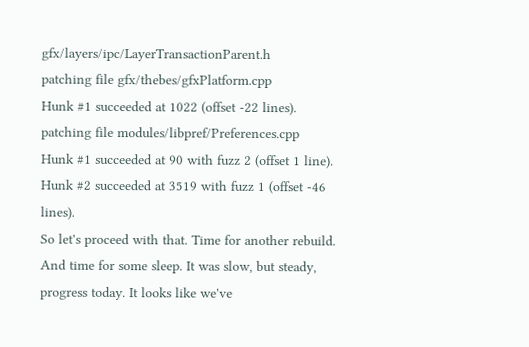gfx/layers/ipc/LayerTransactionParent.h
patching file gfx/thebes/gfxPlatform.cpp
Hunk #1 succeeded at 1022 (offset -22 lines).
patching file modules/libpref/Preferences.cpp
Hunk #1 succeeded at 90 with fuzz 2 (offset 1 line).
Hunk #2 succeeded at 3519 with fuzz 1 (offset -46 lines).
So let's proceed with that. Time for another rebuild. And time for some sleep. It was slow, but steady, progress today. It looks like we've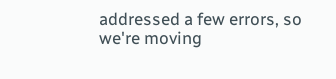addressed a few errors, so we're moving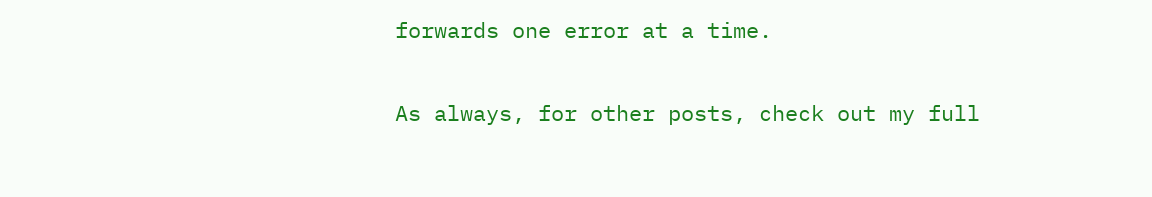forwards one error at a time.

As always, for other posts, check out my full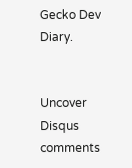Gecko Dev Diary.


Uncover Disqus comments